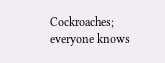Cockroaches; everyone knows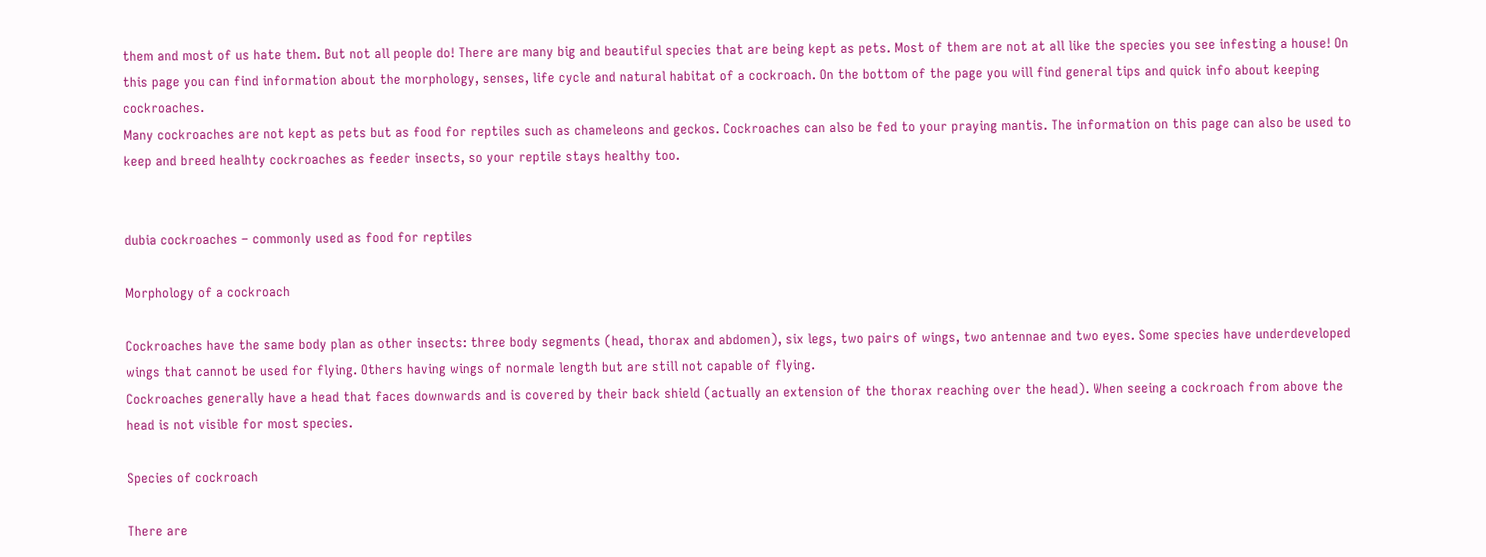them and most of us hate them. But not all people do! There are many big and beautiful species that are being kept as pets. Most of them are not at all like the species you see infesting a house! On this page you can find information about the morphology, senses, life cycle and natural habitat of a cockroach. On the bottom of the page you will find general tips and quick info about keeping cockroaches.
Many cockroaches are not kept as pets but as food for reptiles such as chameleons and geckos. Cockroaches can also be fed to your praying mantis. The information on this page can also be used to keep and breed healhty cockroaches as feeder insects, so your reptile stays healthy too.


dubia cockroaches – commonly used as food for reptiles

Morphology of a cockroach

Cockroaches have the same body plan as other insects: three body segments (head, thorax and abdomen), six legs, two pairs of wings, two antennae and two eyes. Some species have underdeveloped wings that cannot be used for flying. Others having wings of normale length but are still not capable of flying.
Cockroaches generally have a head that faces downwards and is covered by their back shield (actually an extension of the thorax reaching over the head). When seeing a cockroach from above the head is not visible for most species.

Species of cockroach

There are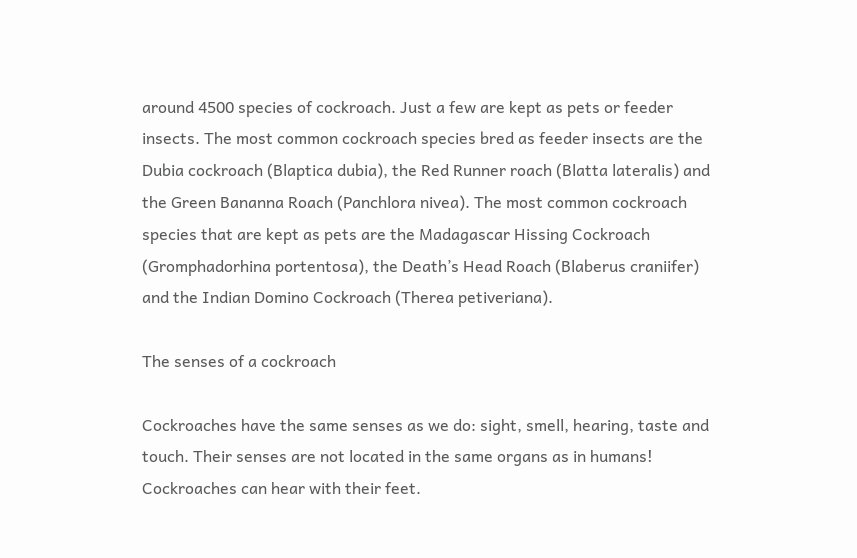around 4500 species of cockroach. Just a few are kept as pets or feeder insects. The most common cockroach species bred as feeder insects are the Dubia cockroach (Blaptica dubia), the Red Runner roach (Blatta lateralis) and the Green Bananna Roach (Panchlora nivea). The most common cockroach species that are kept as pets are the Madagascar Hissing Cockroach (Gromphadorhina portentosa), the Death’s Head Roach (Blaberus craniifer) and the Indian Domino Cockroach (Therea petiveriana).

The senses of a cockroach

Cockroaches have the same senses as we do: sight, smell, hearing, taste and touch. Their senses are not located in the same organs as in humans! Cockroaches can hear with their feet.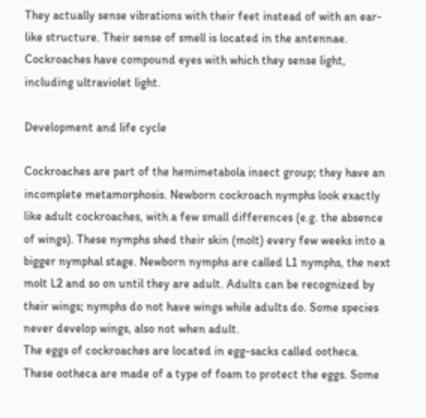They actually sense vibrations with their feet instead of with an ear-like structure. Their sense of smell is located in the antennae. Cockroaches have compound eyes with which they sense light, including ultraviolet light.

Development and life cycle

Cockroaches are part of the hemimetabola insect group; they have an incomplete metamorphosis. Newborn cockroach nymphs look exactly like adult cockroaches, with a few small differences (e.g. the absence of wings). These nymphs shed their skin (molt) every few weeks into a bigger nymphal stage. Newborn nymphs are called L1 nymphs, the next molt L2 and so on until they are adult. Adults can be recognized by their wings; nymphs do not have wings while adults do. Some species never develop wings, also not when adult.
The eggs of cockroaches are located in egg-sacks called ootheca. These ootheca are made of a type of foam to protect the eggs. Some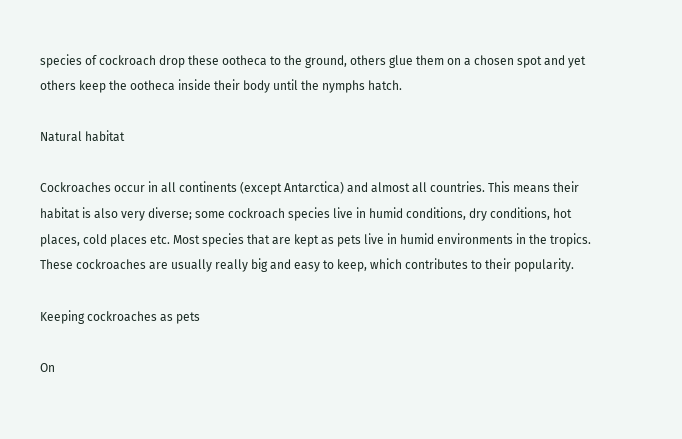species of cockroach drop these ootheca to the ground, others glue them on a chosen spot and yet others keep the ootheca inside their body until the nymphs hatch.

Natural habitat

Cockroaches occur in all continents (except Antarctica) and almost all countries. This means their habitat is also very diverse; some cockroach species live in humid conditions, dry conditions, hot places, cold places etc. Most species that are kept as pets live in humid environments in the tropics. These cockroaches are usually really big and easy to keep, which contributes to their popularity.

Keeping cockroaches as pets

On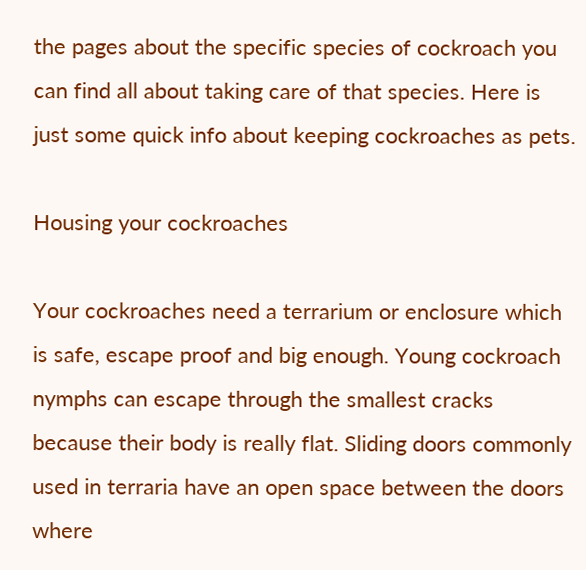the pages about the specific species of cockroach you can find all about taking care of that species. Here is just some quick info about keeping cockroaches as pets.

Housing your cockroaches

Your cockroaches need a terrarium or enclosure which is safe, escape proof and big enough. Young cockroach nymphs can escape through the smallest cracks because their body is really flat. Sliding doors commonly used in terraria have an open space between the doors where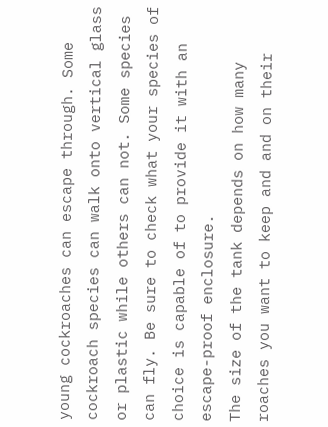young cockroaches can escape through. Some cockroach species can walk onto vertical glass or plastic while others can not. Some species can fly. Be sure to check what your species of choice is capable of to provide it with an escape-proof enclosure.
The size of the tank depends on how many roaches you want to keep and and on their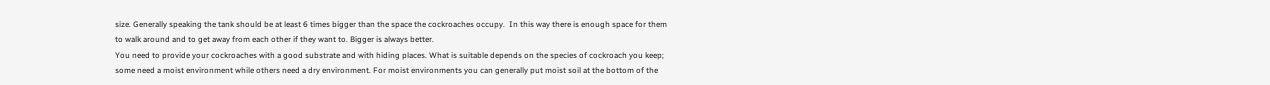size. Generally speaking the tank should be at least 6 times bigger than the space the cockroaches occupy.  In this way there is enough space for them to walk around and to get away from each other if they want to. Bigger is always better.
You need to provide your cockroaches with a good substrate and with hiding places. What is suitable depends on the species of cockroach you keep; some need a moist environment while others need a dry environment. For moist environments you can generally put moist soil at the bottom of the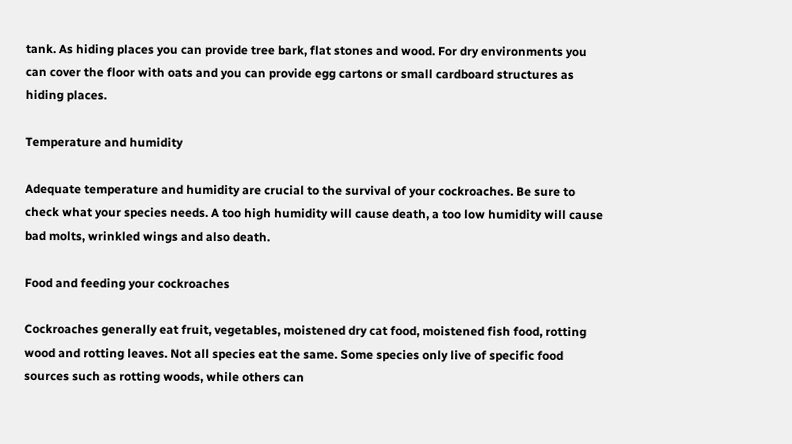tank. As hiding places you can provide tree bark, flat stones and wood. For dry environments you can cover the floor with oats and you can provide egg cartons or small cardboard structures as hiding places.

Temperature and humidity

Adequate temperature and humidity are crucial to the survival of your cockroaches. Be sure to check what your species needs. A too high humidity will cause death, a too low humidity will cause bad molts, wrinkled wings and also death.

Food and feeding your cockroaches

Cockroaches generally eat fruit, vegetables, moistened dry cat food, moistened fish food, rotting wood and rotting leaves. Not all species eat the same. Some species only live of specific food sources such as rotting woods, while others can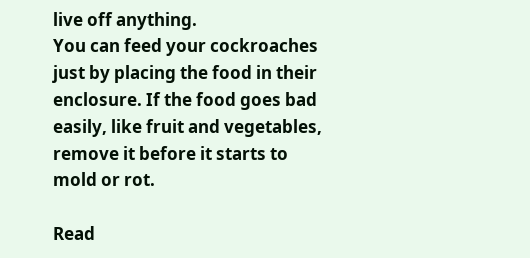live off anything.
You can feed your cockroaches just by placing the food in their enclosure. If the food goes bad easily, like fruit and vegetables, remove it before it starts to mold or rot.

Read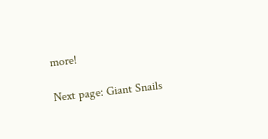more!

Next page: Giant Snails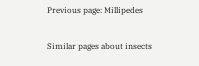Previous page: Millipedes

Similar pages about insects